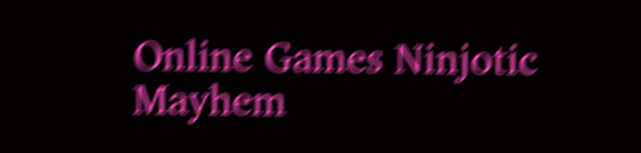Online Games Ninjotic Mayhem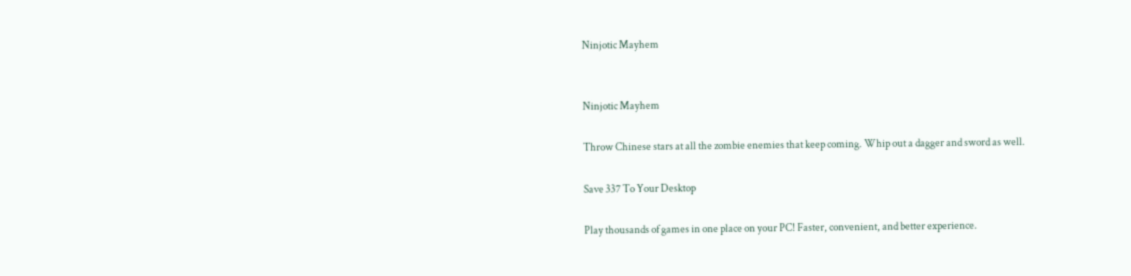Ninjotic Mayhem


Ninjotic Mayhem

Throw Chinese stars at all the zombie enemies that keep coming. Whip out a dagger and sword as well.

Save 337 To Your Desktop

Play thousands of games in one place on your PC! Faster, convenient, and better experience.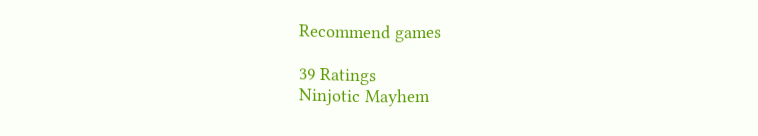Recommend games

39 Ratings
Ninjotic Mayhem